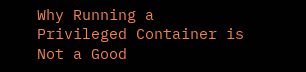Why Running a Privileged Container is Not a Good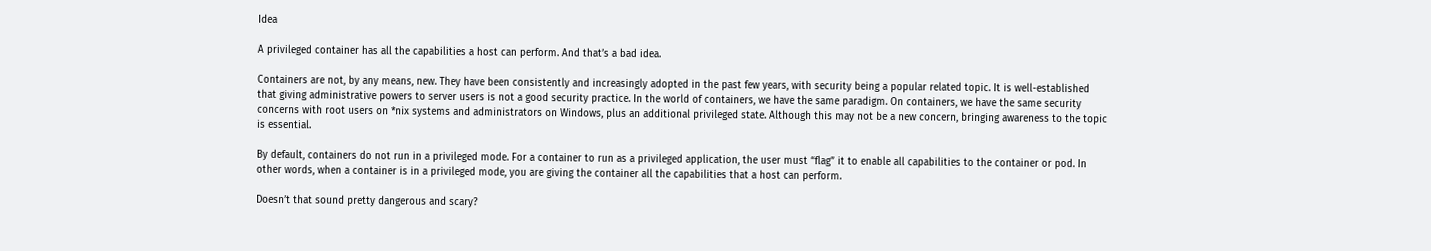Idea

A privileged container has all the capabilities a host can perform. And that’s a bad idea.

Containers are not, by any means, new. They have been consistently and increasingly adopted in the past few years, with security being a popular related topic. It is well-established that giving administrative powers to server users is not a good security practice. In the world of containers, we have the same paradigm. On containers, we have the same security concerns with root users on *nix systems and administrators on Windows, plus an additional privileged state. Although this may not be a new concern, bringing awareness to the topic is essential.

By default, containers do not run in a privileged mode. For a container to run as a privileged application, the user must “flag” it to enable all capabilities to the container or pod. In other words, when a container is in a privileged mode, you are giving the container all the capabilities that a host can perform.

Doesn’t that sound pretty dangerous and scary?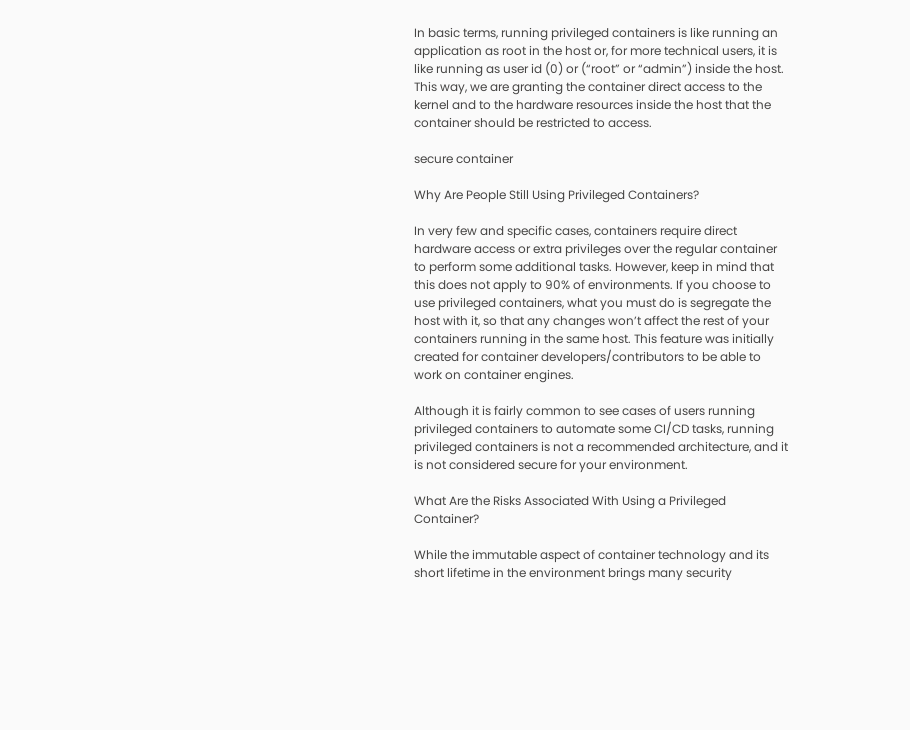In basic terms, running privileged containers is like running an application as root in the host or, for more technical users, it is like running as user id (0) or (“root” or “admin”) inside the host. This way, we are granting the container direct access to the kernel and to the hardware resources inside the host that the container should be restricted to access.

secure container

Why Are People Still Using Privileged Containers?

In very few and specific cases, containers require direct hardware access or extra privileges over the regular container to perform some additional tasks. However, keep in mind that this does not apply to 90% of environments. If you choose to use privileged containers, what you must do is segregate the host with it, so that any changes won’t affect the rest of your containers running in the same host. This feature was initially created for container developers/contributors to be able to work on container engines.

Although it is fairly common to see cases of users running privileged containers to automate some CI/CD tasks, running privileged containers is not a recommended architecture, and it is not considered secure for your environment.

What Are the Risks Associated With Using a Privileged Container?

While the immutable aspect of container technology and its short lifetime in the environment brings many security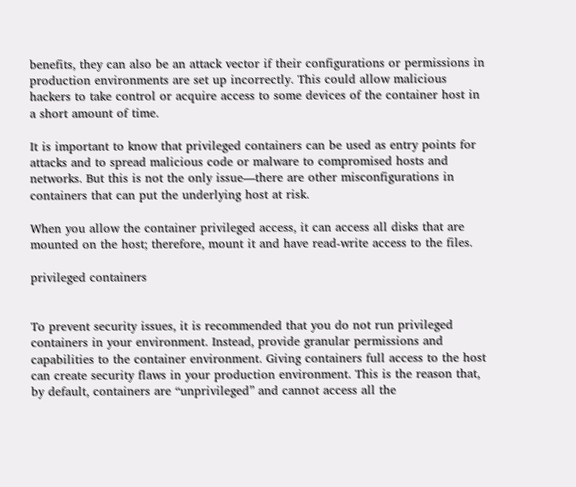benefits, they can also be an attack vector if their configurations or permissions in production environments are set up incorrectly. This could allow malicious hackers to take control or acquire access to some devices of the container host in a short amount of time.

It is important to know that privileged containers can be used as entry points for attacks and to spread malicious code or malware to compromised hosts and networks. But this is not the only issue—there are other misconfigurations in containers that can put the underlying host at risk.

When you allow the container privileged access, it can access all disks that are mounted on the host; therefore, mount it and have read-write access to the files.

privileged containers


To prevent security issues, it is recommended that you do not run privileged containers in your environment. Instead, provide granular permissions and capabilities to the container environment. Giving containers full access to the host can create security flaws in your production environment. This is the reason that, by default, containers are “unprivileged” and cannot access all the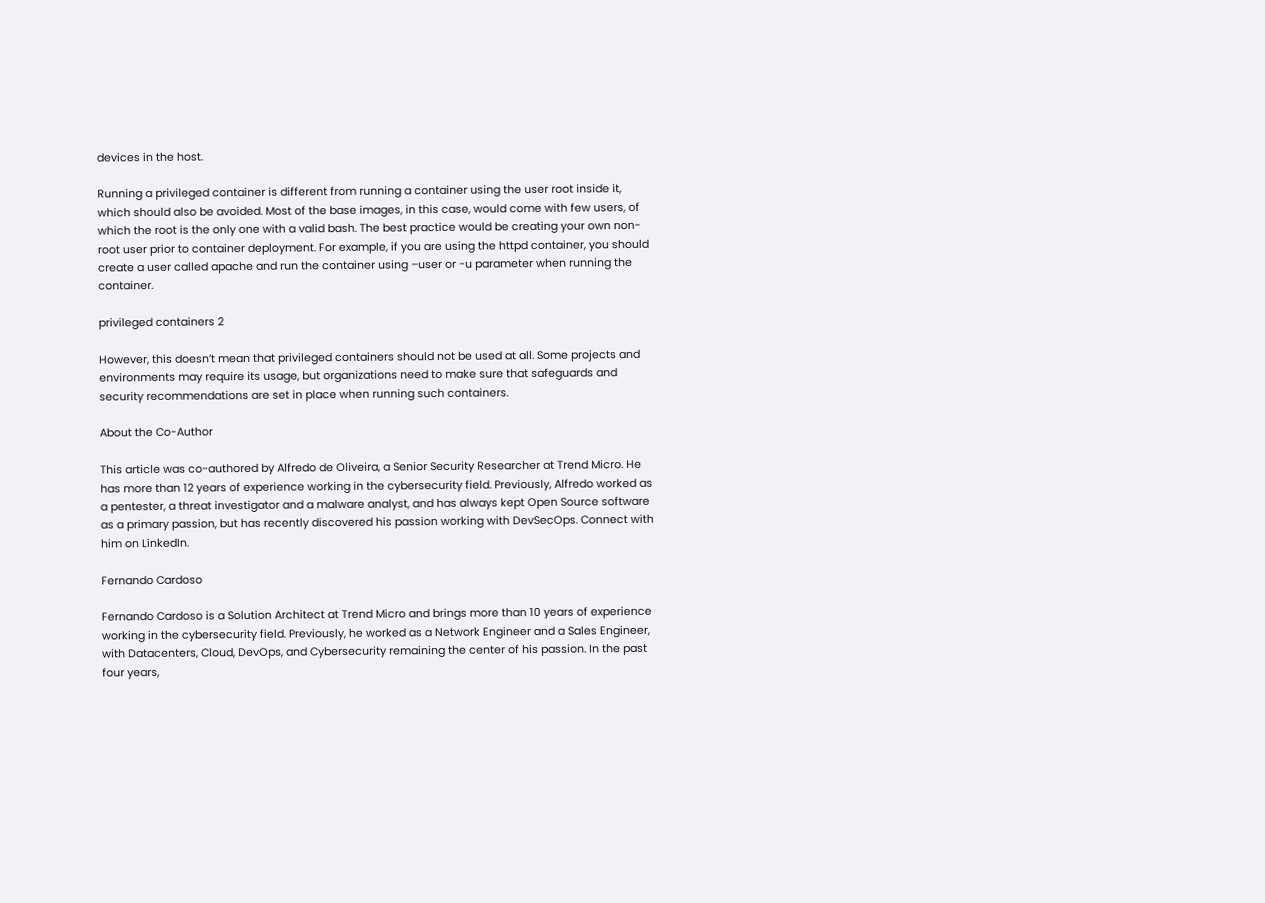devices in the host.

Running a privileged container is different from running a container using the user root inside it, which should also be avoided. Most of the base images, in this case, would come with few users, of which the root is the only one with a valid bash. The best practice would be creating your own non-root user prior to container deployment. For example, if you are using the httpd container, you should create a user called apache and run the container using –user or -u parameter when running the container.

privileged containers 2

However, this doesn’t mean that privileged containers should not be used at all. Some projects and environments may require its usage, but organizations need to make sure that safeguards and security recommendations are set in place when running such containers.

About the Co-Author

This article was co-authored by Alfredo de Oliveira, a Senior Security Researcher at Trend Micro. He has more than 12 years of experience working in the cybersecurity field. Previously, Alfredo worked as a pentester, a threat investigator and a malware analyst, and has always kept Open Source software as a primary passion, but has recently discovered his passion working with DevSecOps. Connect with him on LinkedIn.

Fernando Cardoso

Fernando Cardoso is a Solution Architect at Trend Micro and brings more than 10 years of experience working in the cybersecurity field. Previously, he worked as a Network Engineer and a Sales Engineer, with Datacenters, Cloud, DevOps, and Cybersecurity remaining the center of his passion. In the past four years,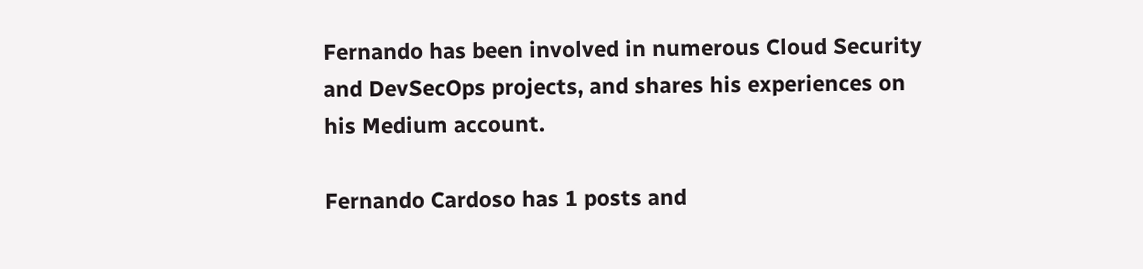Fernando has been involved in numerous Cloud Security and DevSecOps projects, and shares his experiences on his Medium account.

Fernando Cardoso has 1 posts and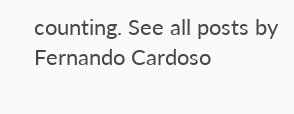counting. See all posts by Fernando Cardoso